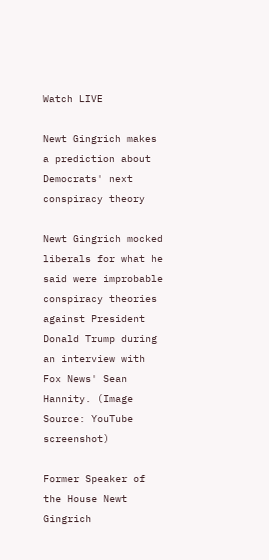Watch LIVE

Newt Gingrich makes a prediction about Democrats' next conspiracy theory

Newt Gingrich mocked liberals for what he said were improbable conspiracy theories against President Donald Trump during an interview with Fox News' Sean Hannity. (Image Source: YouTube screenshot)

Former Speaker of the House Newt Gingrich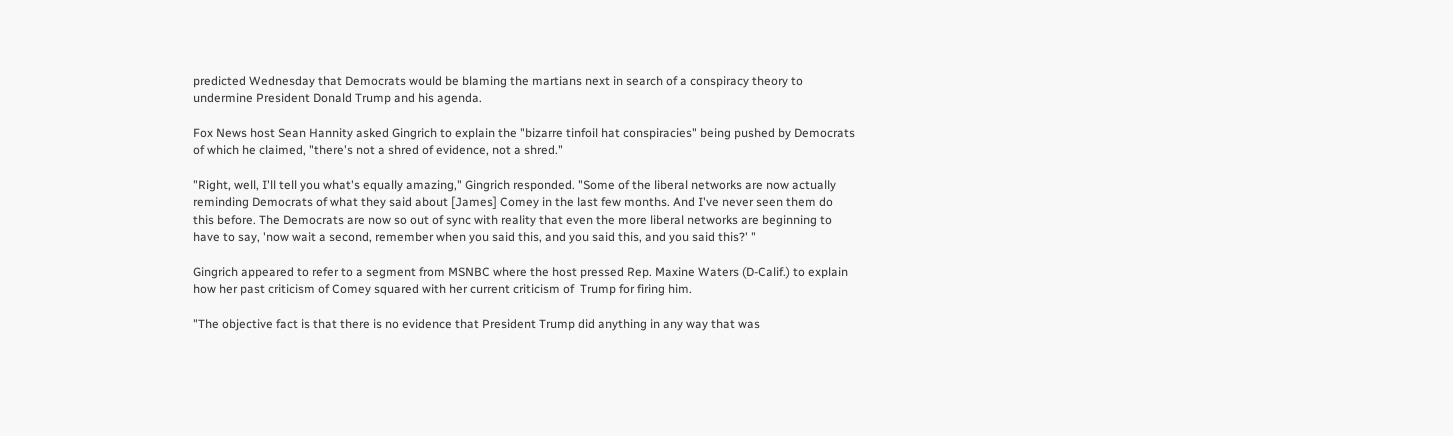predicted Wednesday that Democrats would be blaming the martians next in search of a conspiracy theory to undermine President Donald Trump and his agenda.

Fox News host Sean Hannity asked Gingrich to explain the "bizarre tinfoil hat conspiracies" being pushed by Democrats of which he claimed, "there's not a shred of evidence, not a shred."

"Right, well, I'll tell you what's equally amazing," Gingrich responded. "Some of the liberal networks are now actually reminding Democrats of what they said about [James] Comey in the last few months. And I've never seen them do this before. The Democrats are now so out of sync with reality that even the more liberal networks are beginning to have to say, 'now wait a second, remember when you said this, and you said this, and you said this?' "

Gingrich appeared to refer to a segment from MSNBC where the host pressed Rep. Maxine Waters (D-Calif.) to explain how her past criticism of Comey squared with her current criticism of  Trump for firing him.

"The objective fact is that there is no evidence that President Trump did anything in any way that was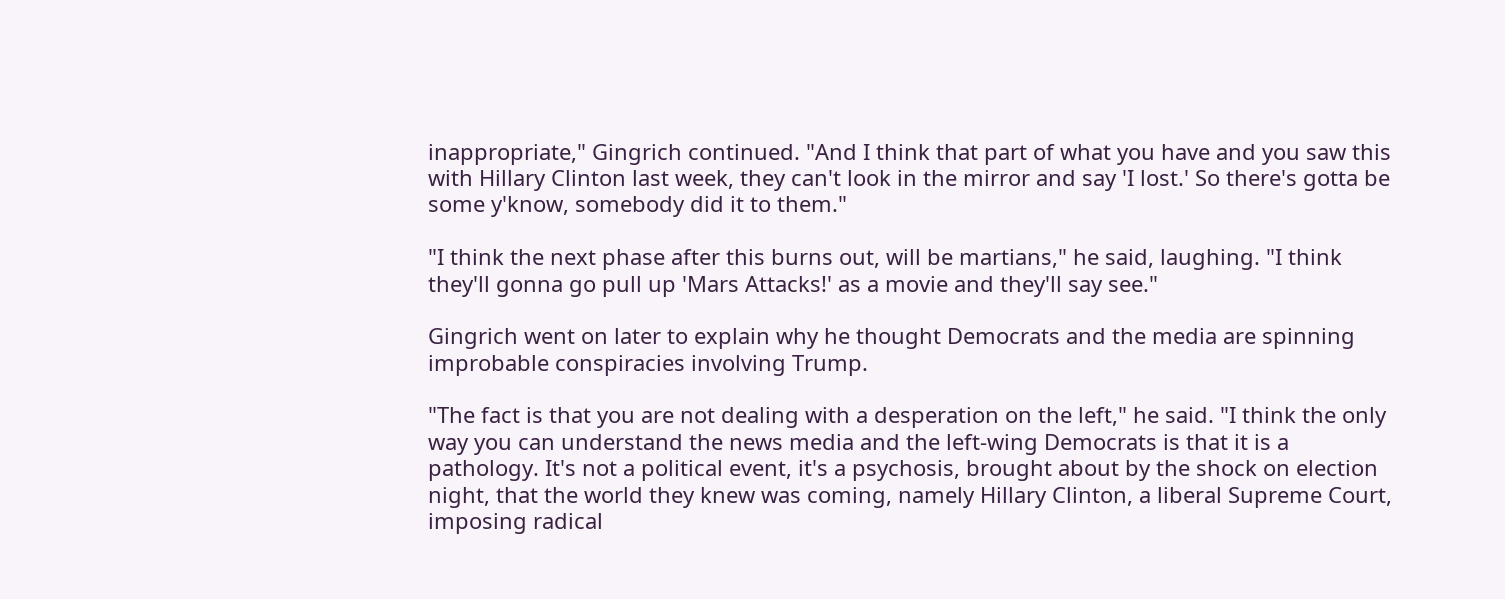inappropriate," Gingrich continued. "And I think that part of what you have and you saw this with Hillary Clinton last week, they can't look in the mirror and say 'I lost.' So there's gotta be some y'know, somebody did it to them."

"I think the next phase after this burns out, will be martians," he said, laughing. "I think they'll gonna go pull up 'Mars Attacks!' as a movie and they'll say see."

Gingrich went on later to explain why he thought Democrats and the media are spinning improbable conspiracies involving Trump.

"The fact is that you are not dealing with a desperation on the left," he said. "I think the only way you can understand the news media and the left-wing Democrats is that it is a pathology. It's not a political event, it's a psychosis, brought about by the shock on election night, that the world they knew was coming, namely Hillary Clinton, a liberal Supreme Court, imposing radical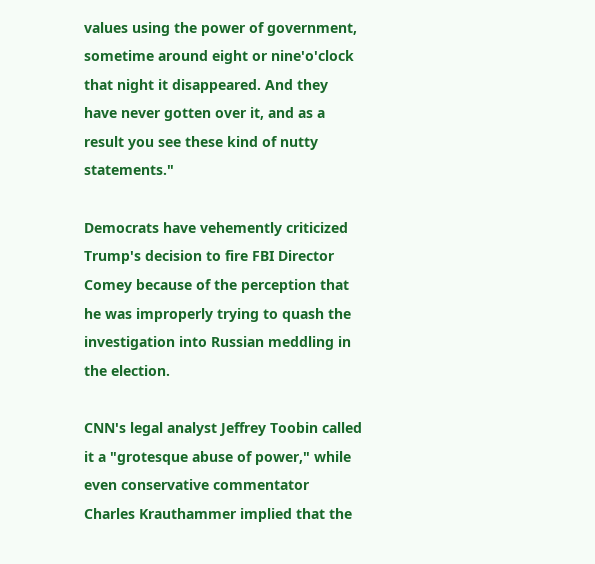values using the power of government, sometime around eight or nine'o'clock that night it disappeared. And they have never gotten over it, and as a result you see these kind of nutty statements."

Democrats have vehemently criticized Trump's decision to fire FBI Director Comey because of the perception that he was improperly trying to quash the investigation into Russian meddling in the election.

CNN's legal analyst Jeffrey Toobin called it a "grotesque abuse of power," while even conservative commentator Charles Krauthammer implied that the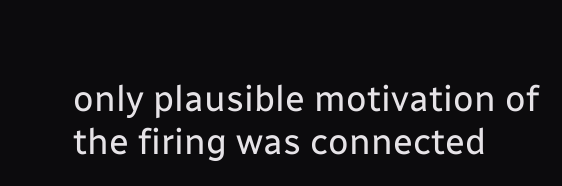only plausible motivation of the firing was connected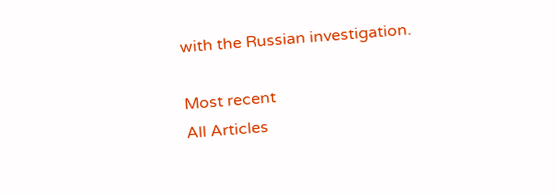with the Russian investigation.

Most recent
All Articles